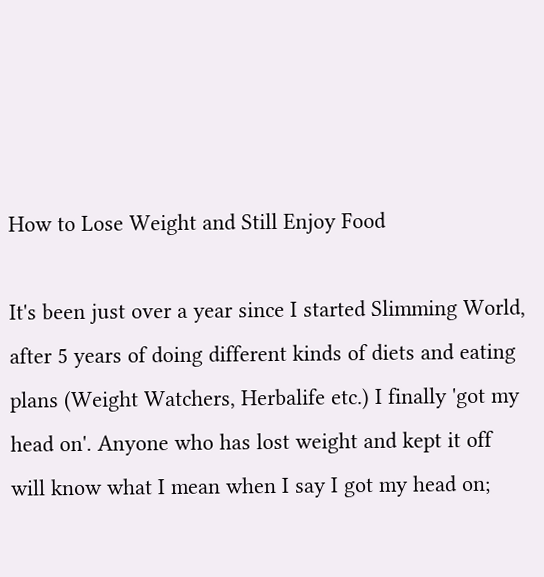How to Lose Weight and Still Enjoy Food

It's been just over a year since I started Slimming World, after 5 years of doing different kinds of diets and eating plans (Weight Watchers, Herbalife etc.) I finally 'got my head on'. Anyone who has lost weight and kept it off will know what I mean when I say I got my head on;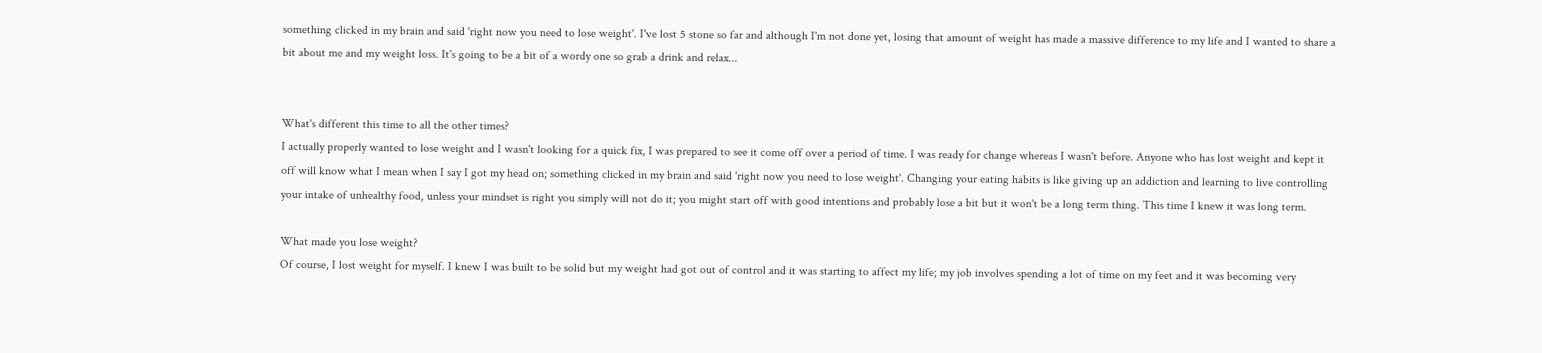something clicked in my brain and said 'right now you need to lose weight'. I've lost 5 stone so far and although I'm not done yet, losing that amount of weight has made a massive difference to my life and I wanted to share a bit about me and my weight loss. It's going to be a bit of a wordy one so grab a drink and relax...


What's different this time to all the other times?
I actually properly wanted to lose weight and I wasn't looking for a quick fix, I was prepared to see it come off over a period of time. I was ready for change whereas I wasn't before. Anyone who has lost weight and kept it off will know what I mean when I say I got my head on; something clicked in my brain and said 'right now you need to lose weight'. Changing your eating habits is like giving up an addiction and learning to live controlling your intake of unhealthy food, unless your mindset is right you simply will not do it; you might start off with good intentions and probably lose a bit but it won't be a long term thing. This time I knew it was long term.

What made you lose weight?
Of course, I lost weight for myself. I knew I was built to be solid but my weight had got out of control and it was starting to affect my life; my job involves spending a lot of time on my feet and it was becoming very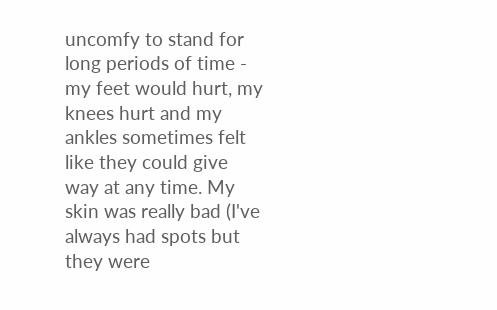uncomfy to stand for long periods of time - my feet would hurt, my knees hurt and my ankles sometimes felt like they could give way at any time. My skin was really bad (I've always had spots but they were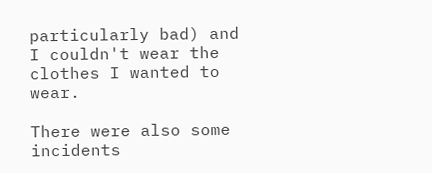particularly bad) and I couldn't wear the clothes I wanted to wear.

There were also some incidents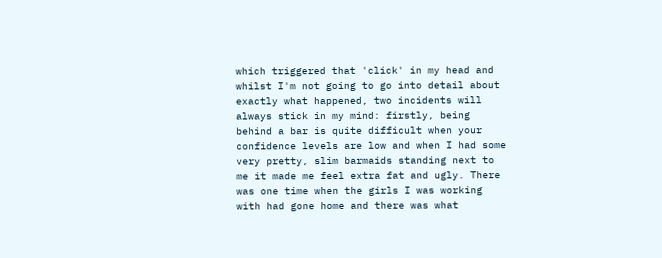which triggered that 'click' in my head and whilst I'm not going to go into detail about exactly what happened, two incidents will always stick in my mind: firstly, being behind a bar is quite difficult when your confidence levels are low and when I had some very pretty, slim barmaids standing next to me it made me feel extra fat and ugly. There was one time when the girls I was working with had gone home and there was what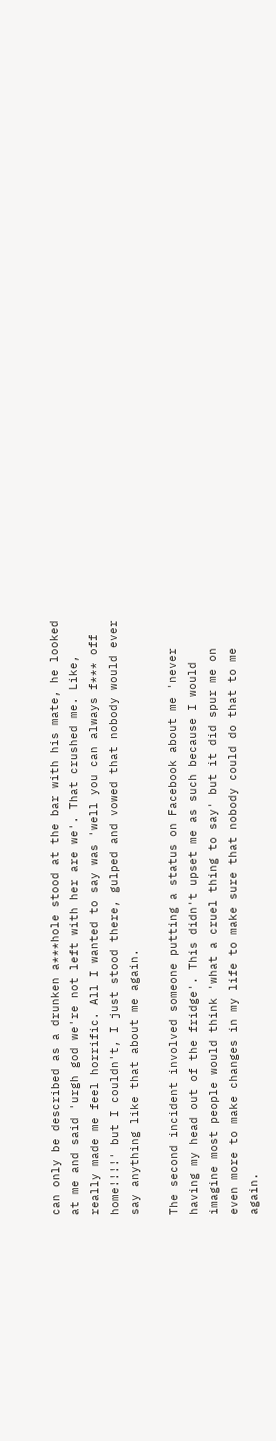can only be described as a drunken a***hole stood at the bar with his mate, he looked at me and said 'urgh god we're not left with her are we'. That crushed me. Like, really made me feel horrific. All I wanted to say was 'well you can always f*** off home!!!!' but I couldn't, I just stood there, gulped and vowed that nobody would ever say anything like that about me again.

The second incident involved someone putting a status on Facebook about me 'never having my head out of the fridge'. This didn't upset me as such because I would imagine most people would think 'what a cruel thing to say' but it did spur me on even more to make changes in my life to make sure that nobody could do that to me again.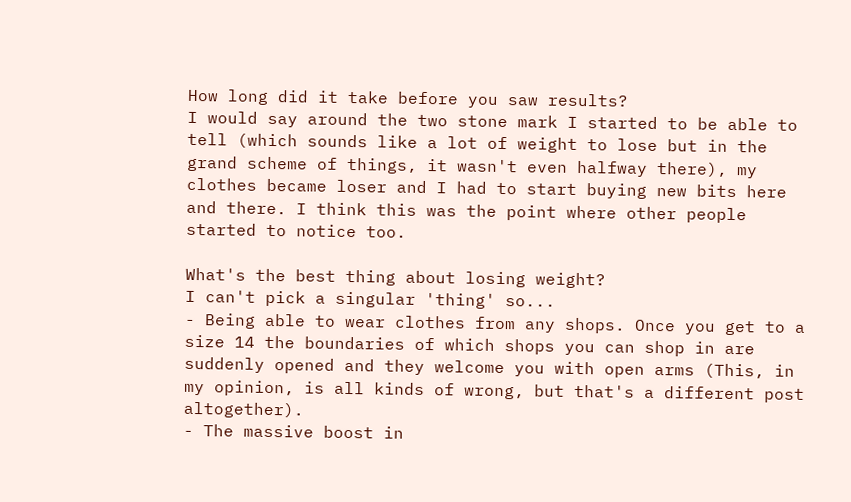How long did it take before you saw results?
I would say around the two stone mark I started to be able to tell (which sounds like a lot of weight to lose but in the grand scheme of things, it wasn't even halfway there), my clothes became loser and I had to start buying new bits here and there. I think this was the point where other people started to notice too.

What's the best thing about losing weight?
I can't pick a singular 'thing' so...
- Being able to wear clothes from any shops. Once you get to a size 14 the boundaries of which shops you can shop in are suddenly opened and they welcome you with open arms (This, in my opinion, is all kinds of wrong, but that's a different post altogether).
- The massive boost in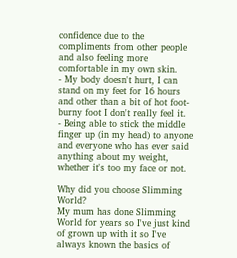confidence due to the compliments from other people and also feeling more comfortable in my own skin.
- My body doesn't hurt, I can stand on my feet for 16 hours and other than a bit of hot foot-burny foot I don't really feel it.
- Being able to stick the middle finger up (in my head) to anyone and everyone who has ever said anything about my weight, whether it's too my face or not.

Why did you choose Slimming World?
My mum has done Slimming World for years so I've just kind of grown up with it so I've always known the basics of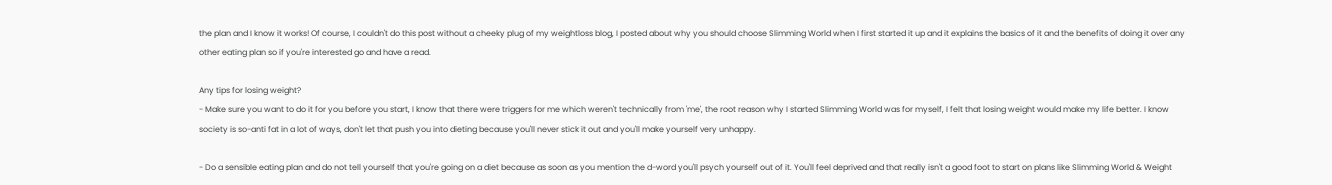the plan and I know it works! Of course, I couldn't do this post without a cheeky plug of my weightloss blog, I posted about why you should choose Slimming World when I first started it up and it explains the basics of it and the benefits of doing it over any other eating plan so if you're interested go and have a read.

Any tips for losing weight?
- Make sure you want to do it for you before you start, I know that there were triggers for me which weren't technically from 'me', the root reason why I started Slimming World was for myself, I felt that losing weight would make my life better. I know society is so-anti fat in a lot of ways, don't let that push you into dieting because you'll never stick it out and you'll make yourself very unhappy.

- Do a sensible eating plan and do not tell yourself that you're going on a diet because as soon as you mention the d-word you'll psych yourself out of it. You'll feel deprived and that really isn't a good foot to start on plans like Slimming World & Weight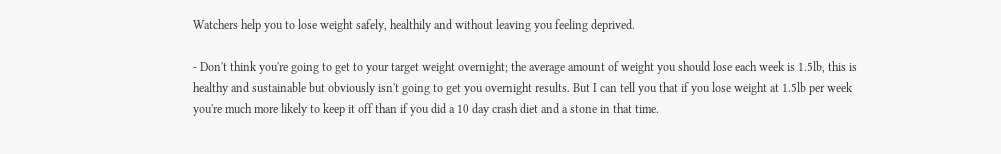Watchers help you to lose weight safely, healthily and without leaving you feeling deprived.

- Don't think you're going to get to your target weight overnight; the average amount of weight you should lose each week is 1.5lb, this is healthy and sustainable but obviously isn't going to get you overnight results. But I can tell you that if you lose weight at 1.5lb per week you're much more likely to keep it off than if you did a 10 day crash diet and a stone in that time.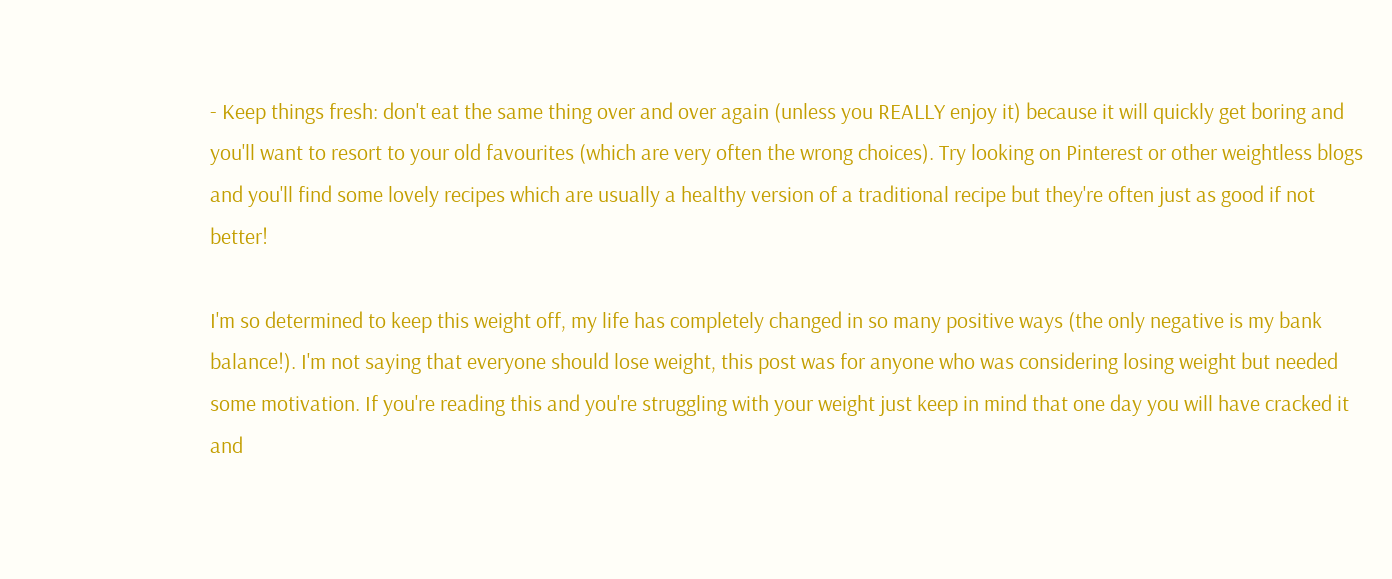- Keep things fresh: don't eat the same thing over and over again (unless you REALLY enjoy it) because it will quickly get boring and you'll want to resort to your old favourites (which are very often the wrong choices). Try looking on Pinterest or other weightless blogs and you'll find some lovely recipes which are usually a healthy version of a traditional recipe but they're often just as good if not better!

I'm so determined to keep this weight off, my life has completely changed in so many positive ways (the only negative is my bank balance!). I'm not saying that everyone should lose weight, this post was for anyone who was considering losing weight but needed some motivation. If you're reading this and you're struggling with your weight just keep in mind that one day you will have cracked it and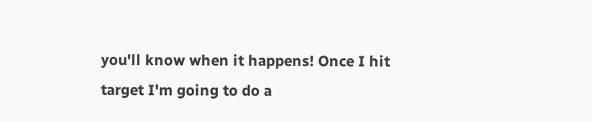you'll know when it happens! Once I hit target I'm going to do a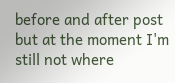before and after post but at the moment I'm still not where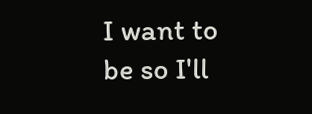I want to be so I'll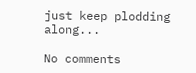just keep plodding along...

No comments